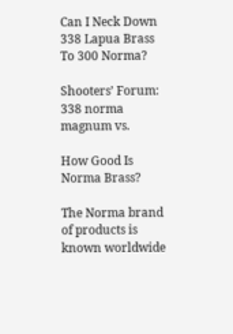Can I Neck Down 338 Lapua Brass To 300 Norma?

Shooters’ Forum: 338 norma magnum vs.

How Good Is Norma Brass?

The Norma brand of products is known worldwide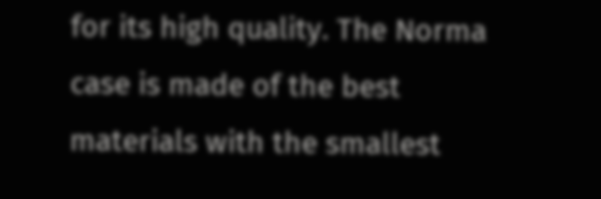for its high quality. The Norma case is made of the best materials with the smallest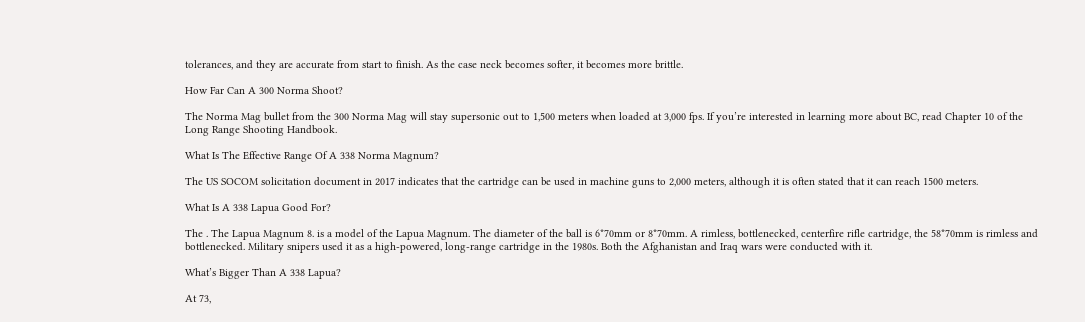tolerances, and they are accurate from start to finish. As the case neck becomes softer, it becomes more brittle.

How Far Can A 300 Norma Shoot?

The Norma Mag bullet from the 300 Norma Mag will stay supersonic out to 1,500 meters when loaded at 3,000 fps. If you’re interested in learning more about BC, read Chapter 10 of the Long Range Shooting Handbook.

What Is The Effective Range Of A 338 Norma Magnum?

The US SOCOM solicitation document in 2017 indicates that the cartridge can be used in machine guns to 2,000 meters, although it is often stated that it can reach 1500 meters.

What Is A 338 Lapua Good For?

The . The Lapua Magnum 8. is a model of the Lapua Magnum. The diameter of the ball is 6*70mm or 8*70mm. A rimless, bottlenecked, centerfire rifle cartridge, the 58*70mm is rimless and bottlenecked. Military snipers used it as a high-powered, long-range cartridge in the 1980s. Both the Afghanistan and Iraq wars were conducted with it.

What’s Bigger Than A 338 Lapua?

At 73,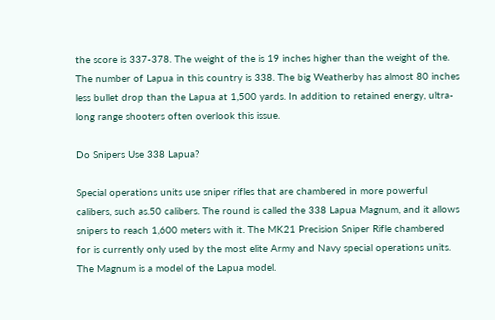the score is 337-378. The weight of the is 19 inches higher than the weight of the. The number of Lapua in this country is 338. The big Weatherby has almost 80 inches less bullet drop than the Lapua at 1,500 yards. In addition to retained energy, ultra-long range shooters often overlook this issue.

Do Snipers Use 338 Lapua?

Special operations units use sniper rifles that are chambered in more powerful calibers, such as.50 calibers. The round is called the 338 Lapua Magnum, and it allows snipers to reach 1,600 meters with it. The MK21 Precision Sniper Rifle chambered for is currently only used by the most elite Army and Navy special operations units. The Magnum is a model of the Lapua model.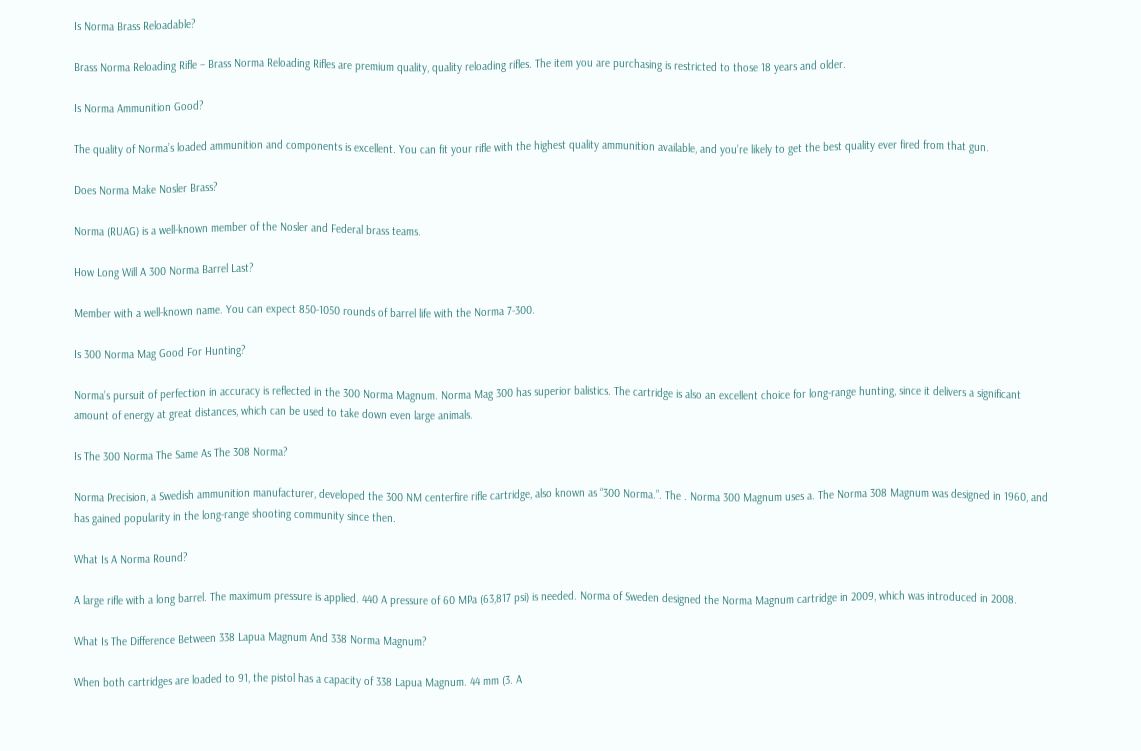Is Norma Brass Reloadable?

Brass Norma Reloading Rifle – Brass Norma Reloading Rifles are premium quality, quality reloading rifles. The item you are purchasing is restricted to those 18 years and older.

Is Norma Ammunition Good?

The quality of Norma’s loaded ammunition and components is excellent. You can fit your rifle with the highest quality ammunition available, and you’re likely to get the best quality ever fired from that gun.

Does Norma Make Nosler Brass?

Norma (RUAG) is a well-known member of the Nosler and Federal brass teams.

How Long Will A 300 Norma Barrel Last?

Member with a well-known name. You can expect 850-1050 rounds of barrel life with the Norma 7-300.

Is 300 Norma Mag Good For Hunting?

Norma’s pursuit of perfection in accuracy is reflected in the 300 Norma Magnum. Norma Mag 300 has superior balistics. The cartridge is also an excellent choice for long-range hunting, since it delivers a significant amount of energy at great distances, which can be used to take down even large animals.

Is The 300 Norma The Same As The 308 Norma?

Norma Precision, a Swedish ammunition manufacturer, developed the 300 NM centerfire rifle cartridge, also known as “300 Norma.”. The . Norma 300 Magnum uses a. The Norma 308 Magnum was designed in 1960, and has gained popularity in the long-range shooting community since then.

What Is A Norma Round?

A large rifle with a long barrel. The maximum pressure is applied. 440 A pressure of 60 MPa (63,817 psi) is needed. Norma of Sweden designed the Norma Magnum cartridge in 2009, which was introduced in 2008.

What Is The Difference Between 338 Lapua Magnum And 338 Norma Magnum?

When both cartridges are loaded to 91, the pistol has a capacity of 338 Lapua Magnum. 44 mm (3. A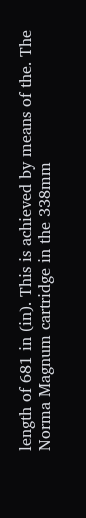length of 681 in (in). This is achieved by means of the. The Norma Magnum cartridge in the 338mm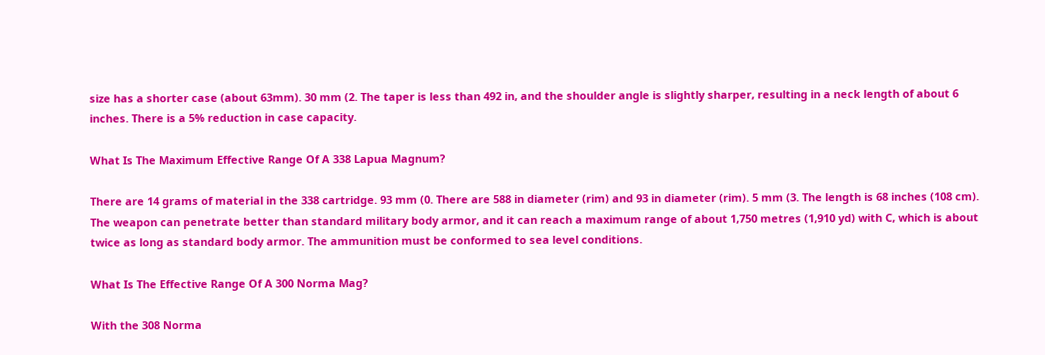size has a shorter case (about 63mm). 30 mm (2. The taper is less than 492 in, and the shoulder angle is slightly sharper, resulting in a neck length of about 6 inches. There is a 5% reduction in case capacity.

What Is The Maximum Effective Range Of A 338 Lapua Magnum?

There are 14 grams of material in the 338 cartridge. 93 mm (0. There are 588 in diameter (rim) and 93 in diameter (rim). 5 mm (3. The length is 68 inches (108 cm). The weapon can penetrate better than standard military body armor, and it can reach a maximum range of about 1,750 metres (1,910 yd) with C, which is about twice as long as standard body armor. The ammunition must be conformed to sea level conditions.

What Is The Effective Range Of A 300 Norma Mag?

With the 308 Norma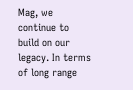Mag, we continue to build on our legacy. In terms of long range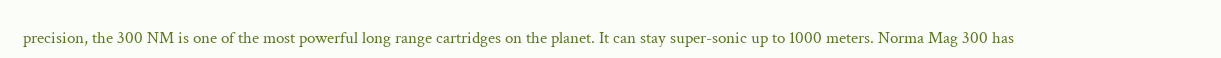precision, the 300 NM is one of the most powerful long range cartridges on the planet. It can stay super-sonic up to 1000 meters. Norma Mag 300 has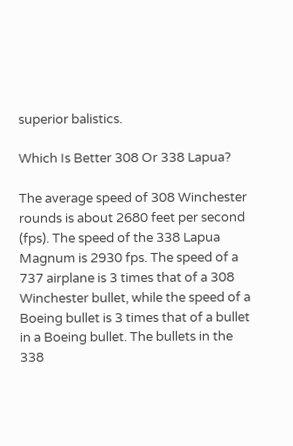superior balistics.

Which Is Better 308 Or 338 Lapua?

The average speed of 308 Winchester rounds is about 2680 feet per second (fps). The speed of the 338 Lapua Magnum is 2930 fps. The speed of a 737 airplane is 3 times that of a 308 Winchester bullet, while the speed of a Boeing bullet is 3 times that of a bullet in a Boeing bullet. The bullets in the 338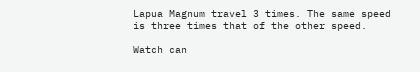Lapua Magnum travel 3 times. The same speed is three times that of the other speed.

Watch can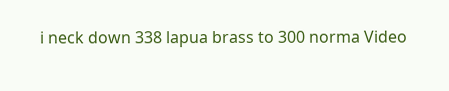i neck down 338 lapua brass to 300 norma Video